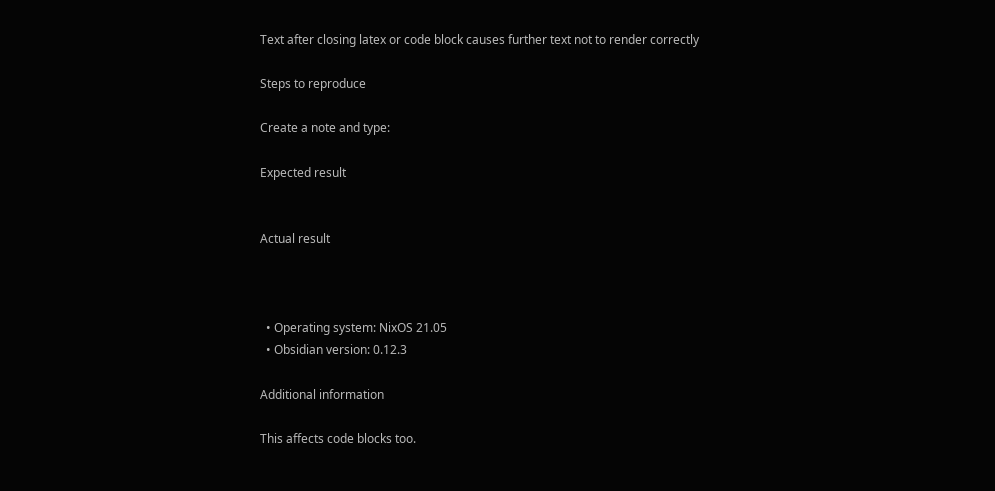Text after closing latex or code block causes further text not to render correctly

Steps to reproduce

Create a note and type:

Expected result


Actual result



  • Operating system: NixOS 21.05
  • Obsidian version: 0.12.3

Additional information

This affects code blocks too.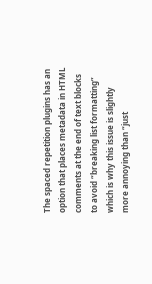The spaced repetition plugins has an option that places metadata in HTML comments at the end of text blocks to avoid “breaking list formatting” which is why this issue is slightly more annoying than “just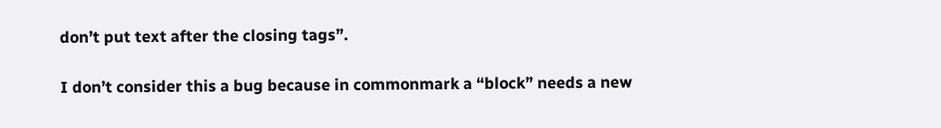don’t put text after the closing tags”.

I don’t consider this a bug because in commonmark a “block” needs a new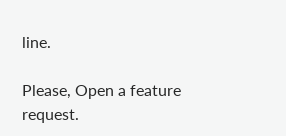line.

Please, Open a feature request.